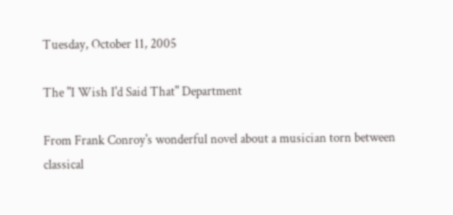Tuesday, October 11, 2005

The "I Wish I'd Said That" Department

From Frank Conroy's wonderful novel about a musician torn between classical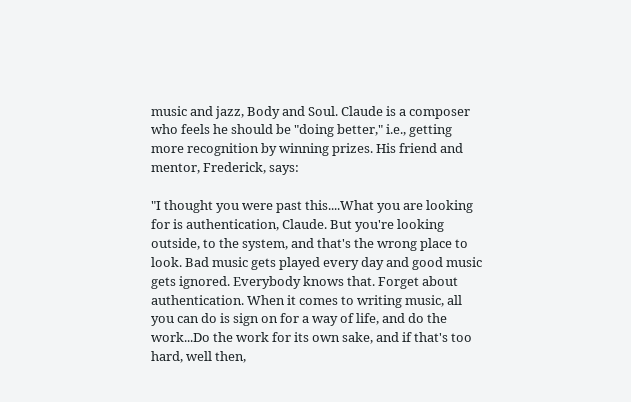music and jazz, Body and Soul. Claude is a composer who feels he should be "doing better," i.e., getting more recognition by winning prizes. His friend and mentor, Frederick, says:

"I thought you were past this....What you are looking for is authentication, Claude. But you're looking outside, to the system, and that's the wrong place to look. Bad music gets played every day and good music gets ignored. Everybody knows that. Forget about authentication. When it comes to writing music, all you can do is sign on for a way of life, and do the work...Do the work for its own sake, and if that's too hard, well then,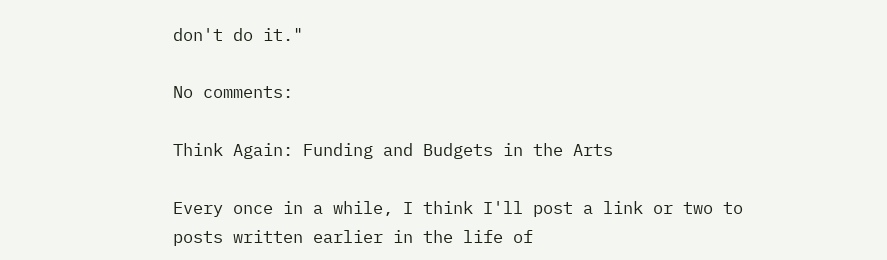don't do it."

No comments:

Think Again: Funding and Budgets in the Arts

Every once in a while, I think I'll post a link or two to posts written earlier in the life of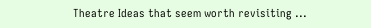Theatre Ideas that seem worth revisiting ...